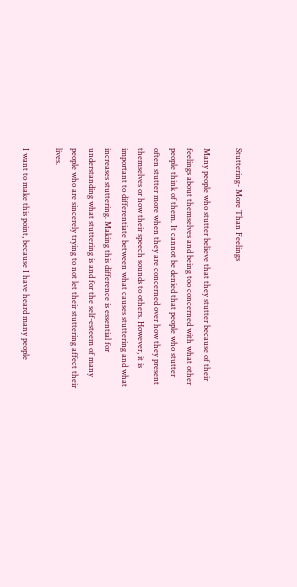Stuttering- More Than Feelings

Many people who stutter believe that they stutter because of their feelings about themselves and being too concerned with what other people think of them. It cannot be denied that people who stutter often stutter more when they are concerned over how they present themselves or how their speech sounds to others. However, it is important to differentiate between what causes stuttering and what increases stuttering. Making this difference is essential for understanding what stuttering is and for the self-esteem of many people who are sincerely trying to not let their stuttering affect their lives.

I want to make this point, because I have heard many people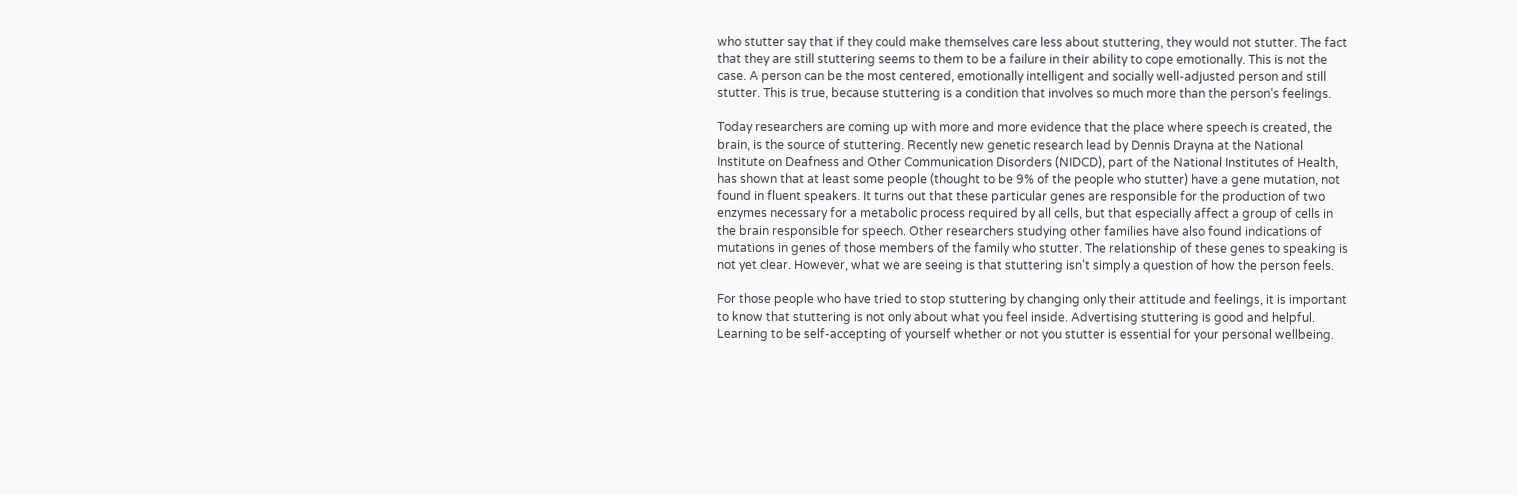who stutter say that if they could make themselves care less about stuttering, they would not stutter. The fact that they are still stuttering seems to them to be a failure in their ability to cope emotionally. This is not the case. A person can be the most centered, emotionally intelligent and socially well-adjusted person and still stutter. This is true, because stuttering is a condition that involves so much more than the person’s feelings.

Today researchers are coming up with more and more evidence that the place where speech is created, the brain, is the source of stuttering. Recently new genetic research lead by Dennis Drayna at the National Institute on Deafness and Other Communication Disorders (NIDCD), part of the National Institutes of Health, has shown that at least some people (thought to be 9% of the people who stutter) have a gene mutation, not found in fluent speakers. It turns out that these particular genes are responsible for the production of two enzymes necessary for a metabolic process required by all cells, but that especially affect a group of cells in the brain responsible for speech. Other researchers studying other families have also found indications of mutations in genes of those members of the family who stutter. The relationship of these genes to speaking is not yet clear. However, what we are seeing is that stuttering isn’t simply a question of how the person feels.

For those people who have tried to stop stuttering by changing only their attitude and feelings, it is important to know that stuttering is not only about what you feel inside. Advertising stuttering is good and helpful. Learning to be self-accepting of yourself whether or not you stutter is essential for your personal wellbeing.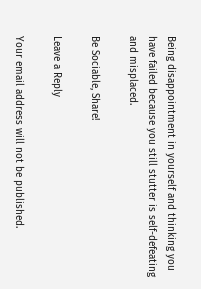Being disappointment in yourself and thinking you have failed because you still stutter is self-defeating and misplaced.

Be Sociable, Share!

Leave a Reply

Your email address will not be published.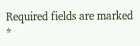Required fields are marked *